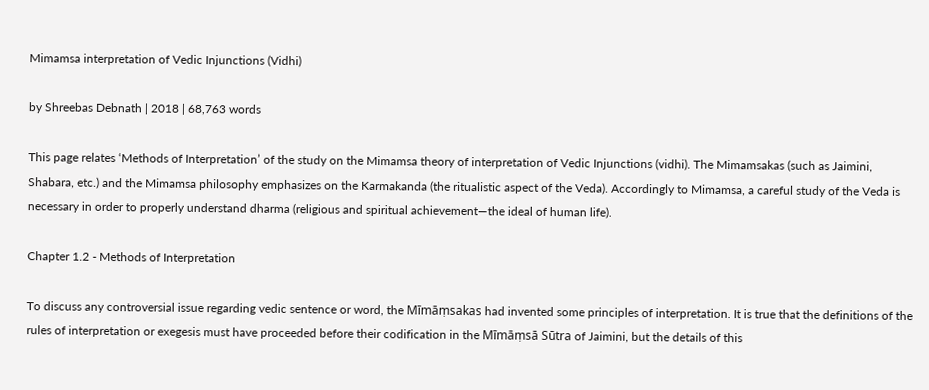Mimamsa interpretation of Vedic Injunctions (Vidhi)

by Shreebas Debnath | 2018 | 68,763 words

This page relates ‘Methods of Interpretation’ of the study on the Mimamsa theory of interpretation of Vedic Injunctions (vidhi). The Mimamsakas (such as Jaimini, Shabara, etc.) and the Mimamsa philosophy emphasizes on the Karmakanda (the ritualistic aspect of the Veda). Accordingly to Mimamsa, a careful study of the Veda is necessary in order to properly understand dharma (religious and spiritual achievement—the ideal of human life).

Chapter 1.2 - Methods of Interpretation

To discuss any controversial issue regarding vedic sentence or word, the Mīmāṃsakas had invented some principles of interpretation. It is true that the definitions of the rules of interpretation or exegesis must have proceeded before their codification in the Mīmāṃsā Sūtra of Jaimini, but the details of this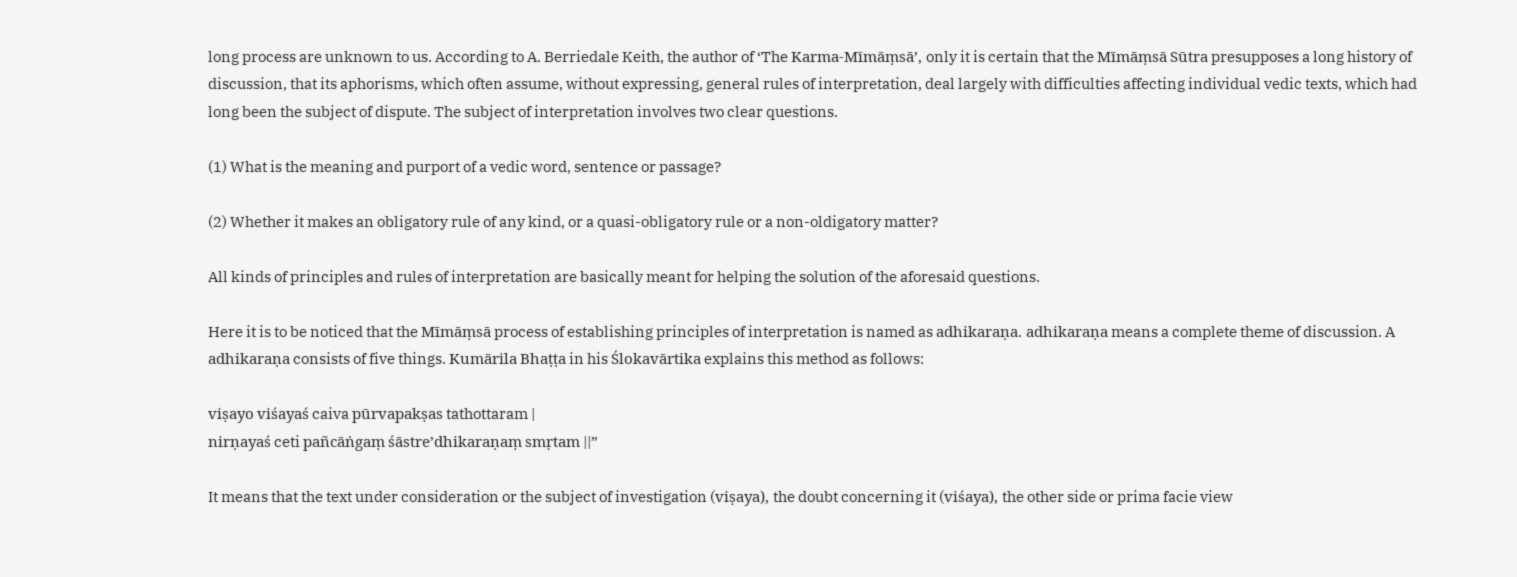long process are unknown to us. According to A. Berriedale Keith, the author of ‘The Karma-Mīmāṃsā’, only it is certain that the Mīmāṃsā Sūtra presupposes a long history of discussion, that its aphorisms, which often assume, without expressing, general rules of interpretation, deal largely with difficulties affecting individual vedic texts, which had long been the subject of dispute. The subject of interpretation involves two clear questions.

(1) What is the meaning and purport of a vedic word, sentence or passage?

(2) Whether it makes an obligatory rule of any kind, or a quasi-obligatory rule or a non-oldigatory matter?

All kinds of principles and rules of interpretation are basically meant for helping the solution of the aforesaid questions.

Here it is to be noticed that the Mīmāṃsā process of establishing principles of interpretation is named as adhikaraṇa. adhikaraṇa means a complete theme of discussion. A adhikaraṇa consists of five things. Kumārila Bhaṭṭa in his Ślokavārtika explains this method as follows:

viṣayo viśayaś caiva pūrvapakṣas tathottaram |
nirṇayaś ceti pañcāṅgaṃ śāstre’dhikaraṇaṃ smṛtam ||”

It means that the text under consideration or the subject of investigation (viṣaya), the doubt concerning it (viśaya), the other side or prima facie view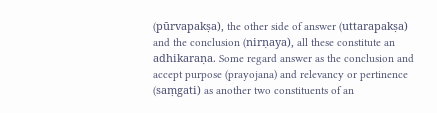(pūrvapakṣa), the other side of answer (uttarapakṣa) and the conclusion (nirṇaya), all these constitute an adhikaraṇa. Some regard answer as the conclusion and accept purpose (prayojana) and relevancy or pertinence (saṃgati) as another two constituents of an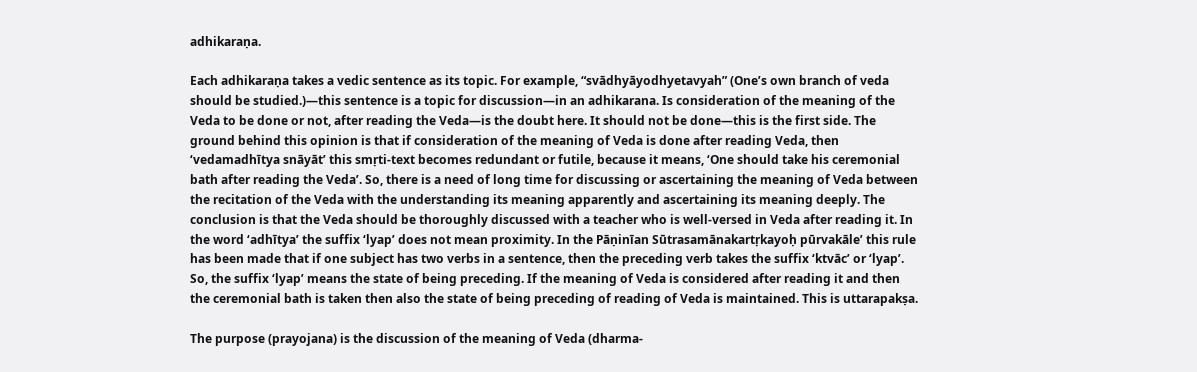adhikaraṇa.

Each adhikaraṇa takes a vedic sentence as its topic. For example, “svādhyāyodhyetavyah” (One’s own branch of veda should be studied.)—this sentence is a topic for discussion—in an adhikarana. Is consideration of the meaning of the Veda to be done or not, after reading the Veda—is the doubt here. It should not be done—this is the first side. The ground behind this opinion is that if consideration of the meaning of Veda is done after reading Veda, then ‘vedamadhītya snāyāt’ this smṛti-text becomes redundant or futile, because it means, ‘One should take his ceremonial bath after reading the Veda’. So, there is a need of long time for discussing or ascertaining the meaning of Veda between the recitation of the Veda with the understanding its meaning apparently and ascertaining its meaning deeply. The conclusion is that the Veda should be thoroughly discussed with a teacher who is well-versed in Veda after reading it. In the word ‘adhītya’ the suffix ‘lyap’ does not mean proximity. In the Pāṇinīan Sūtrasamānakartṛkayoḥ pūrvakāle’ this rule has been made that if one subject has two verbs in a sentence, then the preceding verb takes the suffix ‘ktvāc’ or ‘lyap’. So, the suffix ‘lyap’ means the state of being preceding. If the meaning of Veda is considered after reading it and then the ceremonial bath is taken then also the state of being preceding of reading of Veda is maintained. This is uttarapakṣa.

The purpose (prayojana) is the discussion of the meaning of Veda (dharma-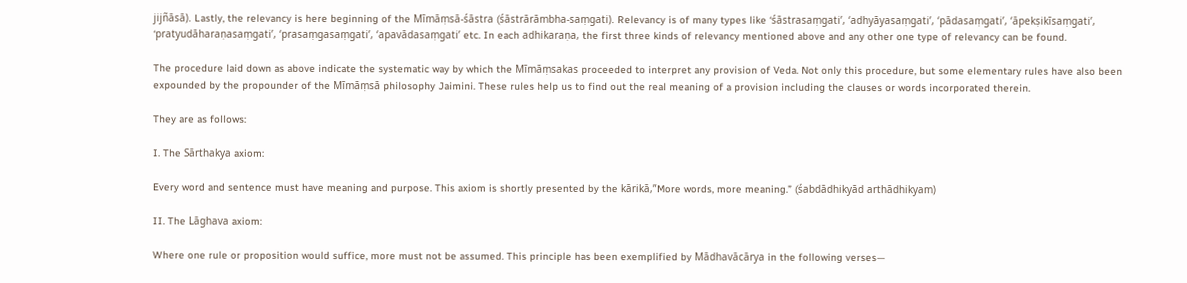jijñāsā). Lastly, the relevancy is here beginning of the Mīmāṃsā-śāstra (śāstrārāmbha-saṃgati). Relevancy is of many types like ‘śāstrasaṃgati’, ‘adhyāyasaṃgati’, ‘pādasaṃgati’, ‘āpekṣikīsaṃgati’, ‘pratyudāharaṇasaṃgati’, ‘prasaṃgasaṃgati’, ‘apavādasaṃgati’ etc. In each adhikaraṇa, the first three kinds of relevancy mentioned above and any other one type of relevancy can be found.

The procedure laid down as above indicate the systematic way by which the Mīmāṃsakas proceeded to interpret any provision of Veda. Not only this procedure, but some elementary rules have also been expounded by the propounder of the Mīmāṃsā philosophy Jaimini. These rules help us to find out the real meaning of a provision including the clauses or words incorporated therein.

They are as follows:

I. The Sārthakya axiom:

Every word and sentence must have meaning and purpose. This axiom is shortly presented by the kārikā,”More words, more meaning.” (śabdādhikyād arthādhikyam)

II. The Lāghava axiom:

Where one rule or proposition would suffice, more must not be assumed. This principle has been exemplified by Mādhavācārya in the following verses—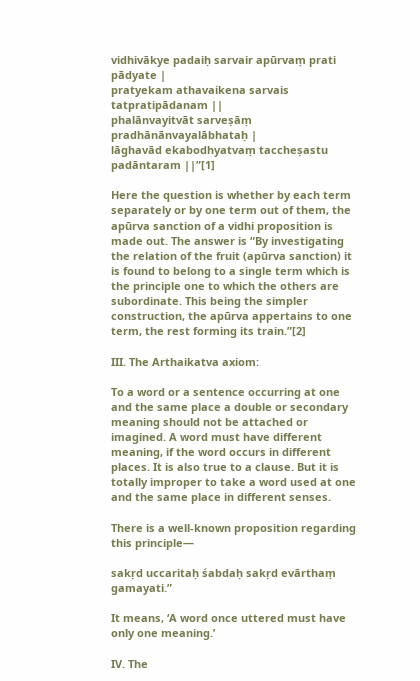vidhivākye padaiḥ sarvair apūrvaṃ prati pādyate |
pratyekam athavaikena sarvais tatpratipādanam ||
phalānvayitvāt sarveṣāṃ pradhānānvayalābhataḥ |
lāghavād ekabodhyatvaṃ taccheṣastu padāntaram ||”[1]

Here the question is whether by each term separately or by one term out of them, the apūrva sanction of a vidhi proposition is made out. The answer is “By investigating the relation of the fruit (apūrva sanction) it is found to belong to a single term which is the principle one to which the others are subordinate. This being the simpler construction, the apūrva appertains to one term, the rest forming its train.”[2]

III. The Arthaikatva axiom:

To a word or a sentence occurring at one and the same place a double or secondary meaning should not be attached or imagined. A word must have different meaning, if the word occurs in different places. It is also true to a clause. But it is totally improper to take a word used at one and the same place in different senses.

There is a well-known proposition regarding this principle—

sakṛd uccaritaḥ śabdaḥ sakṛd evārthaṃ gamayati.”

It means, ‘A word once uttered must have only one meaning.’

IV. The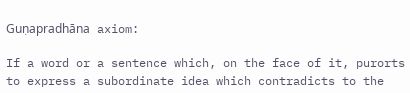Guṇapradhāna axiom:

If a word or a sentence which, on the face of it, purorts to express a subordinate idea which contradicts to the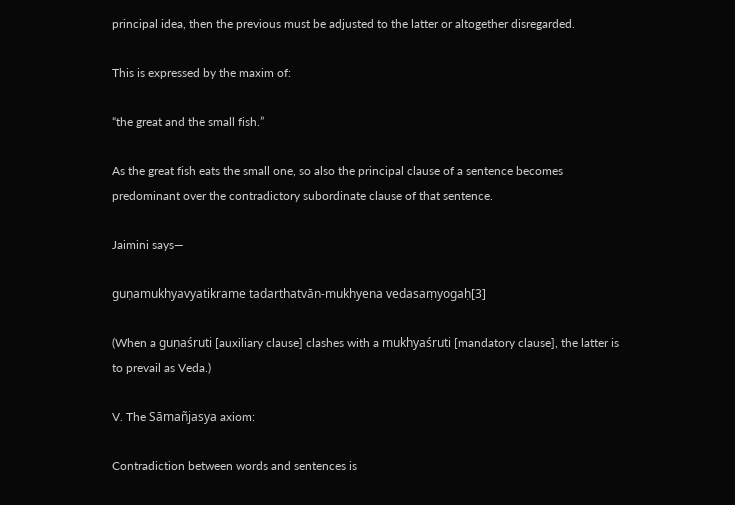principal idea, then the previous must be adjusted to the latter or altogether disregarded.

This is expressed by the maxim of:

“the great and the small fish.”

As the great fish eats the small one, so also the principal clause of a sentence becomes predominant over the contradictory subordinate clause of that sentence.

Jaimini says—

guṇamukhyavyatikrame tadarthatvān-mukhyena vedasaṃyogaḥ[3]

(When a guṇaśruti [auxiliary clause] clashes with a mukhyaśruti [mandatory clause], the latter is to prevail as Veda.)

V. The Sāmañjasya axiom:

Contradiction between words and sentences is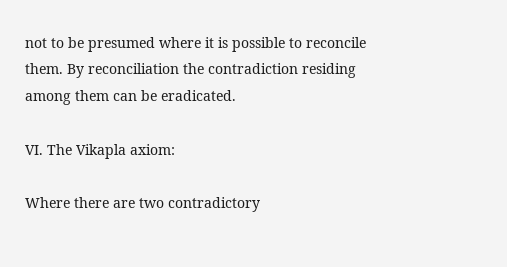not to be presumed where it is possible to reconcile them. By reconciliation the contradiction residing among them can be eradicated.

VI. The Vikapla axiom:

Where there are two contradictory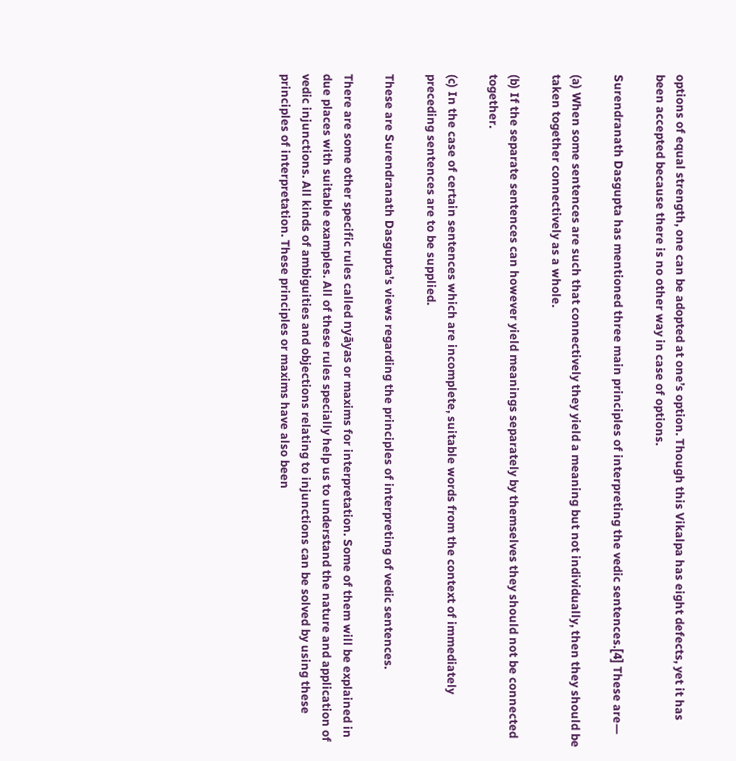options of equal strength, one can be adopted at one’s option. Though this Vikalpa has eight defects, yet it has been accepted because there is no other way in case of options.

Surendranath Dasgupta has mentioned three main principles of interpreting the vedic sentences.[4] These are—

(a) When some sentences are such that connectively they yield a meaning but not individually, then they should be taken together connectively as a whole.

(b) If the separate sentences can however yield meanings separately by themselves they should not be connected together.

(c) In the case of certain sentences which are incomplete, suitable words from the context of immediately preceding sentences are to be supplied.

These are Surendranath Dasgupta’s views regarding the principles of interpreting of vedic sentences.

There are some other specific rules called nyāyas or maxims for interpretation. Some of them will be explained in due places with suitable examples. All of these rules specially help us to understand the nature and application of vedic injunctions. All kinds of ambiguities and objections relating to injunctions can be solved by using these principles of interpretation. These principles or maxims have also been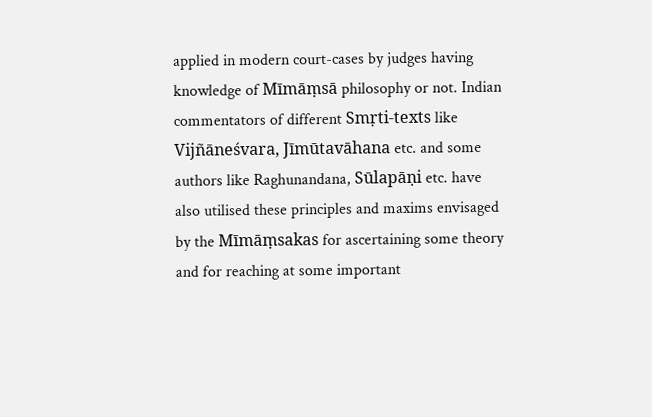applied in modern court-cases by judges having knowledge of Mīmāṃsā philosophy or not. Indian commentators of different Smṛti-texts like Vijñāneśvara, Jīmūtavāhana etc. and some authors like Raghunandana, Sūlapāṇi etc. have also utilised these principles and maxims envisaged by the Mīmāṃsakas for ascertaining some theory and for reaching at some important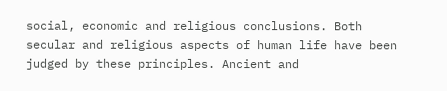social, economic and religious conclusions. Both secular and religious aspects of human life have been judged by these principles. Ancient and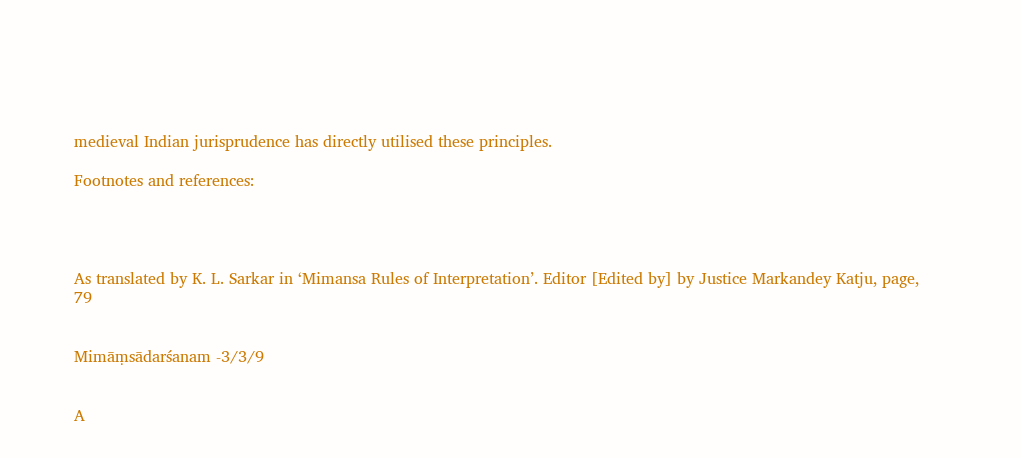medieval Indian jurisprudence has directly utilised these principles.

Footnotes and references:




As translated by K. L. Sarkar in ‘Mimansa Rules of Interpretation’. Editor [Edited by] by Justice Markandey Katju, page, 79


Mimāṃsādarśanam -3/3/9


A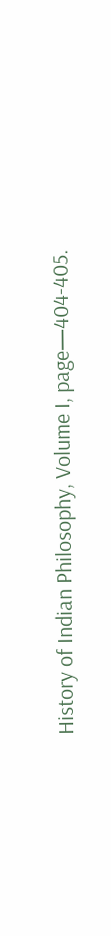History of Indian Philosophy, Volume I, page—404-405.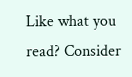Like what you read? Consider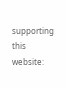supporting this website: